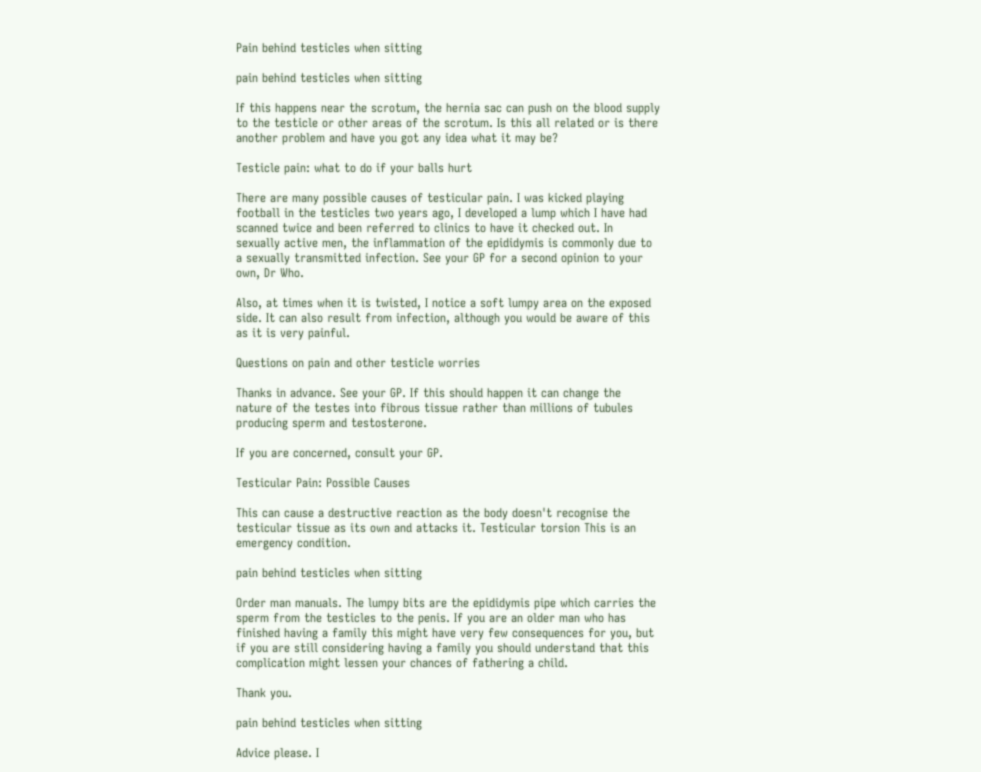Pain behind testicles when sitting

pain behind testicles when sitting

If this happens near the scrotum, the hernia sac can push on the blood supply to the testicle or other areas of the scrotum. Is this all related or is there another problem and have you got any idea what it may be?

Testicle pain: what to do if your balls hurt

There are many possible causes of testicular pain. I was kicked playing football in the testicles two years ago, I developed a lump which I have had scanned twice and been referred to clinics to have it checked out. In sexually active men, the inflammation of the epididymis is commonly due to a sexually transmitted infection. See your GP for a second opinion to your own, Dr Who.

Also, at times when it is twisted, I notice a soft lumpy area on the exposed side. It can also result from infection, although you would be aware of this as it is very painful.

Questions on pain and other testicle worries

Thanks in advance. See your GP. If this should happen it can change the nature of the testes into fibrous tissue rather than millions of tubules producing sperm and testosterone.

If you are concerned, consult your GP.

Testicular Pain: Possible Causes

This can cause a destructive reaction as the body doesn't recognise the testicular tissue as its own and attacks it. Testicular torsion This is an emergency condition.

pain behind testicles when sitting

Order man manuals. The lumpy bits are the epididymis pipe which carries the sperm from the testicles to the penis. If you are an older man who has finished having a family this might have very few consequences for you, but if you are still considering having a family you should understand that this complication might lessen your chances of fathering a child.

Thank you.

pain behind testicles when sitting

Advice please. I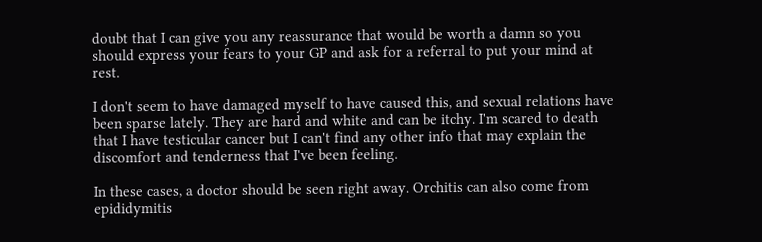doubt that I can give you any reassurance that would be worth a damn so you should express your fears to your GP and ask for a referral to put your mind at rest.

I don't seem to have damaged myself to have caused this, and sexual relations have been sparse lately. They are hard and white and can be itchy. I'm scared to death that I have testicular cancer but I can't find any other info that may explain the discomfort and tenderness that I've been feeling.

In these cases, a doctor should be seen right away. Orchitis can also come from epididymitis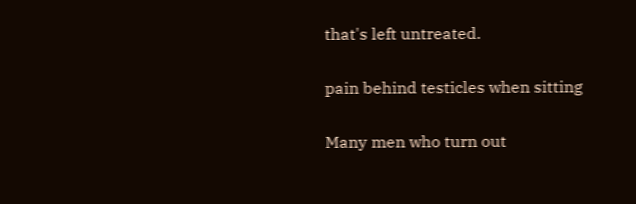that's left untreated.

pain behind testicles when sitting

Many men who turn out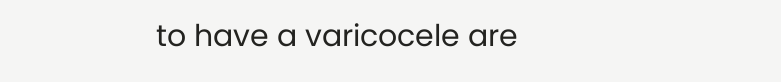to have a varicocele are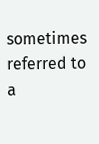sometimes referred to a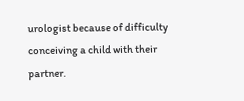urologist because of difficulty conceiving a child with their partner.